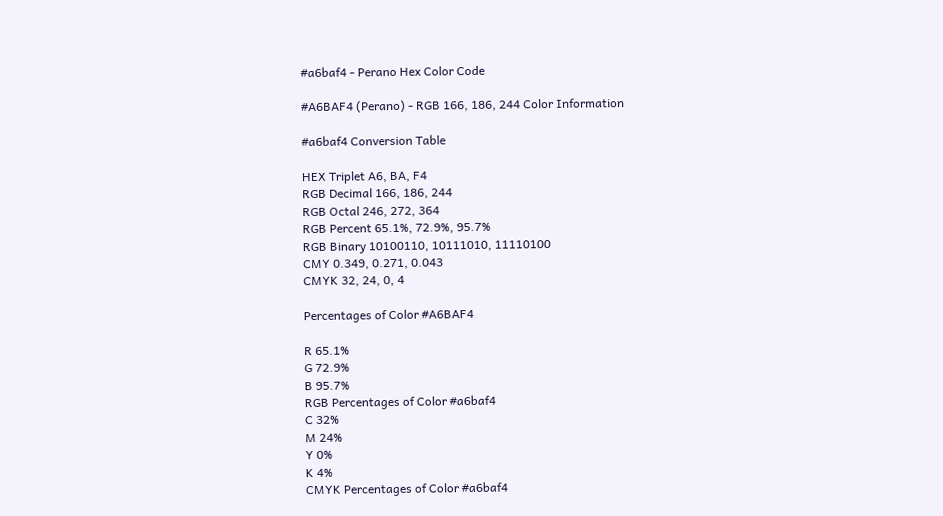#a6baf4 - Perano Hex Color Code

#A6BAF4 (Perano) - RGB 166, 186, 244 Color Information

#a6baf4 Conversion Table

HEX Triplet A6, BA, F4
RGB Decimal 166, 186, 244
RGB Octal 246, 272, 364
RGB Percent 65.1%, 72.9%, 95.7%
RGB Binary 10100110, 10111010, 11110100
CMY 0.349, 0.271, 0.043
CMYK 32, 24, 0, 4

Percentages of Color #A6BAF4

R 65.1%
G 72.9%
B 95.7%
RGB Percentages of Color #a6baf4
C 32%
M 24%
Y 0%
K 4%
CMYK Percentages of Color #a6baf4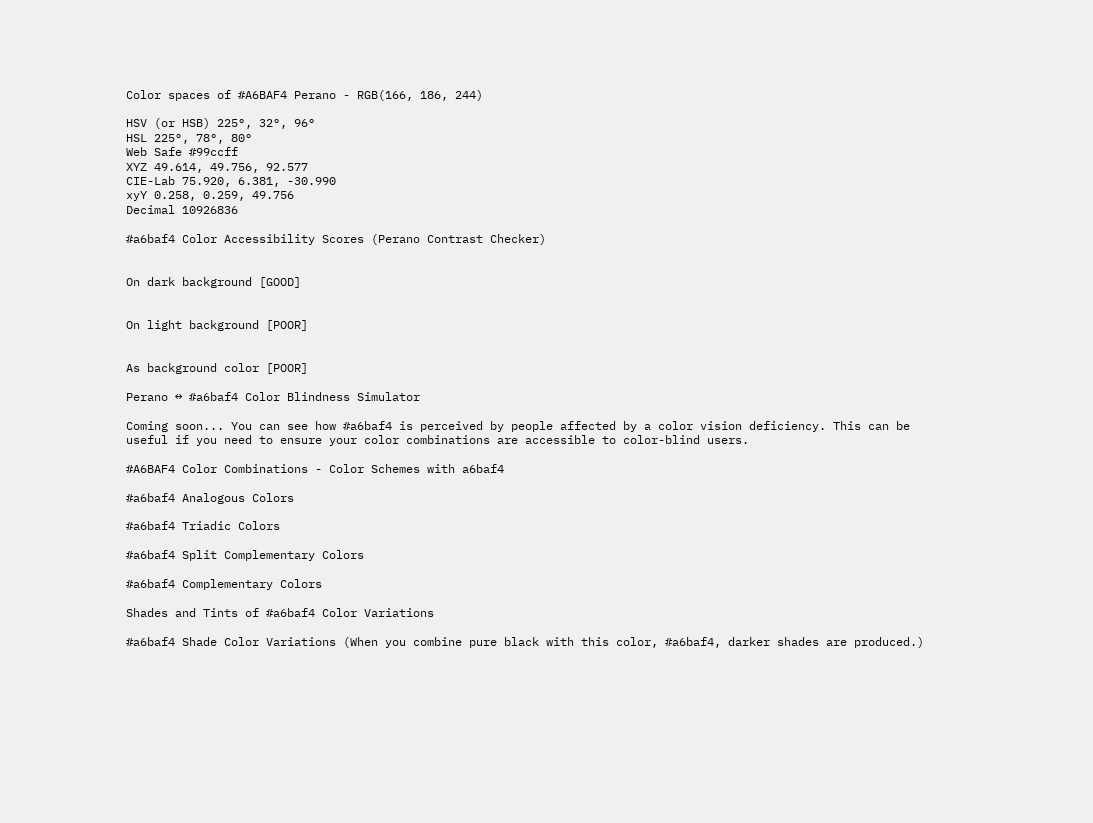Color spaces of #A6BAF4 Perano - RGB(166, 186, 244)

HSV (or HSB) 225°, 32°, 96°
HSL 225°, 78°, 80°
Web Safe #99ccff
XYZ 49.614, 49.756, 92.577
CIE-Lab 75.920, 6.381, -30.990
xyY 0.258, 0.259, 49.756
Decimal 10926836

#a6baf4 Color Accessibility Scores (Perano Contrast Checker)


On dark background [GOOD]


On light background [POOR]


As background color [POOR]

Perano ↔ #a6baf4 Color Blindness Simulator

Coming soon... You can see how #a6baf4 is perceived by people affected by a color vision deficiency. This can be useful if you need to ensure your color combinations are accessible to color-blind users.

#A6BAF4 Color Combinations - Color Schemes with a6baf4

#a6baf4 Analogous Colors

#a6baf4 Triadic Colors

#a6baf4 Split Complementary Colors

#a6baf4 Complementary Colors

Shades and Tints of #a6baf4 Color Variations

#a6baf4 Shade Color Variations (When you combine pure black with this color, #a6baf4, darker shades are produced.)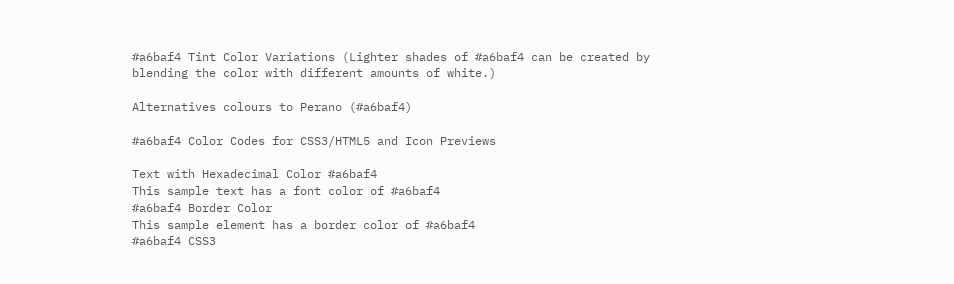#a6baf4 Tint Color Variations (Lighter shades of #a6baf4 can be created by blending the color with different amounts of white.)

Alternatives colours to Perano (#a6baf4)

#a6baf4 Color Codes for CSS3/HTML5 and Icon Previews

Text with Hexadecimal Color #a6baf4
This sample text has a font color of #a6baf4
#a6baf4 Border Color
This sample element has a border color of #a6baf4
#a6baf4 CSS3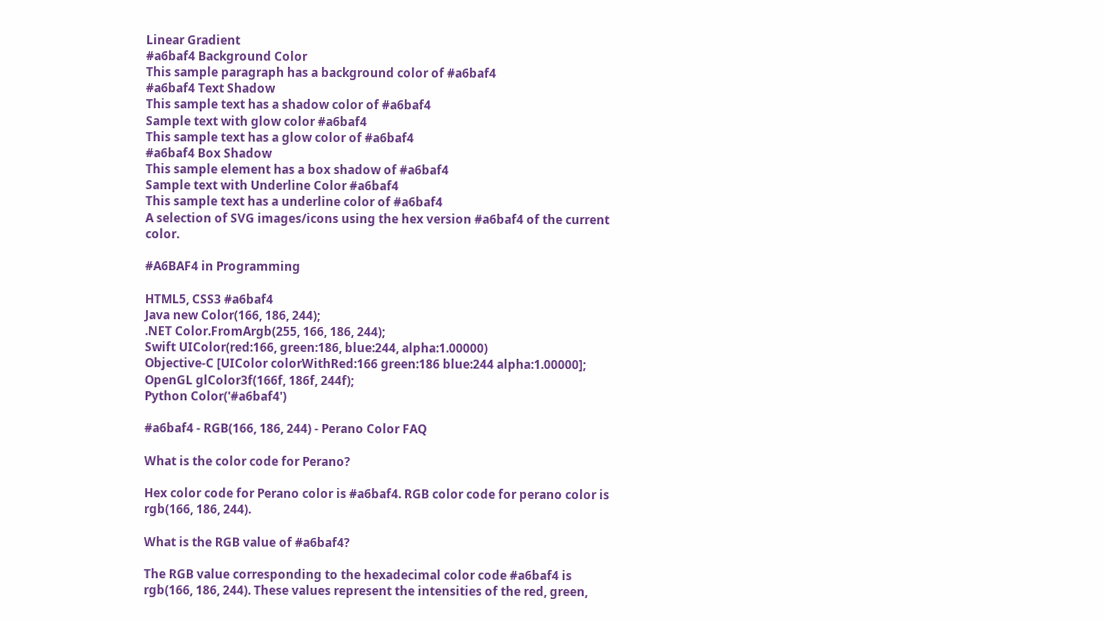Linear Gradient
#a6baf4 Background Color
This sample paragraph has a background color of #a6baf4
#a6baf4 Text Shadow
This sample text has a shadow color of #a6baf4
Sample text with glow color #a6baf4
This sample text has a glow color of #a6baf4
#a6baf4 Box Shadow
This sample element has a box shadow of #a6baf4
Sample text with Underline Color #a6baf4
This sample text has a underline color of #a6baf4
A selection of SVG images/icons using the hex version #a6baf4 of the current color.

#A6BAF4 in Programming

HTML5, CSS3 #a6baf4
Java new Color(166, 186, 244);
.NET Color.FromArgb(255, 166, 186, 244);
Swift UIColor(red:166, green:186, blue:244, alpha:1.00000)
Objective-C [UIColor colorWithRed:166 green:186 blue:244 alpha:1.00000];
OpenGL glColor3f(166f, 186f, 244f);
Python Color('#a6baf4')

#a6baf4 - RGB(166, 186, 244) - Perano Color FAQ

What is the color code for Perano?

Hex color code for Perano color is #a6baf4. RGB color code for perano color is rgb(166, 186, 244).

What is the RGB value of #a6baf4?

The RGB value corresponding to the hexadecimal color code #a6baf4 is rgb(166, 186, 244). These values represent the intensities of the red, green,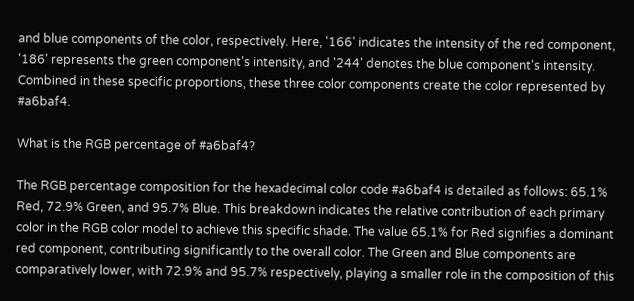and blue components of the color, respectively. Here, '166' indicates the intensity of the red component, '186' represents the green component's intensity, and '244' denotes the blue component's intensity. Combined in these specific proportions, these three color components create the color represented by #a6baf4.

What is the RGB percentage of #a6baf4?

The RGB percentage composition for the hexadecimal color code #a6baf4 is detailed as follows: 65.1% Red, 72.9% Green, and 95.7% Blue. This breakdown indicates the relative contribution of each primary color in the RGB color model to achieve this specific shade. The value 65.1% for Red signifies a dominant red component, contributing significantly to the overall color. The Green and Blue components are comparatively lower, with 72.9% and 95.7% respectively, playing a smaller role in the composition of this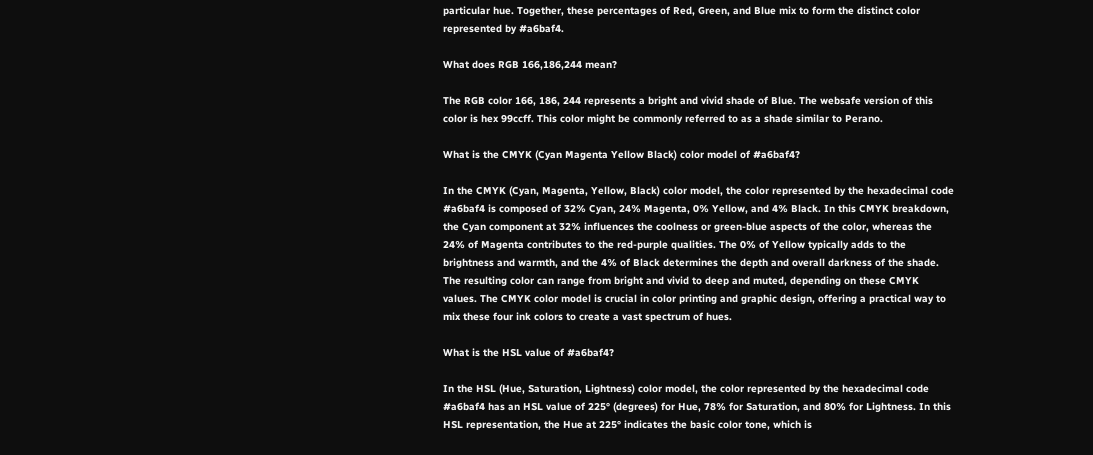particular hue. Together, these percentages of Red, Green, and Blue mix to form the distinct color represented by #a6baf4.

What does RGB 166,186,244 mean?

The RGB color 166, 186, 244 represents a bright and vivid shade of Blue. The websafe version of this color is hex 99ccff. This color might be commonly referred to as a shade similar to Perano.

What is the CMYK (Cyan Magenta Yellow Black) color model of #a6baf4?

In the CMYK (Cyan, Magenta, Yellow, Black) color model, the color represented by the hexadecimal code #a6baf4 is composed of 32% Cyan, 24% Magenta, 0% Yellow, and 4% Black. In this CMYK breakdown, the Cyan component at 32% influences the coolness or green-blue aspects of the color, whereas the 24% of Magenta contributes to the red-purple qualities. The 0% of Yellow typically adds to the brightness and warmth, and the 4% of Black determines the depth and overall darkness of the shade. The resulting color can range from bright and vivid to deep and muted, depending on these CMYK values. The CMYK color model is crucial in color printing and graphic design, offering a practical way to mix these four ink colors to create a vast spectrum of hues.

What is the HSL value of #a6baf4?

In the HSL (Hue, Saturation, Lightness) color model, the color represented by the hexadecimal code #a6baf4 has an HSL value of 225° (degrees) for Hue, 78% for Saturation, and 80% for Lightness. In this HSL representation, the Hue at 225° indicates the basic color tone, which is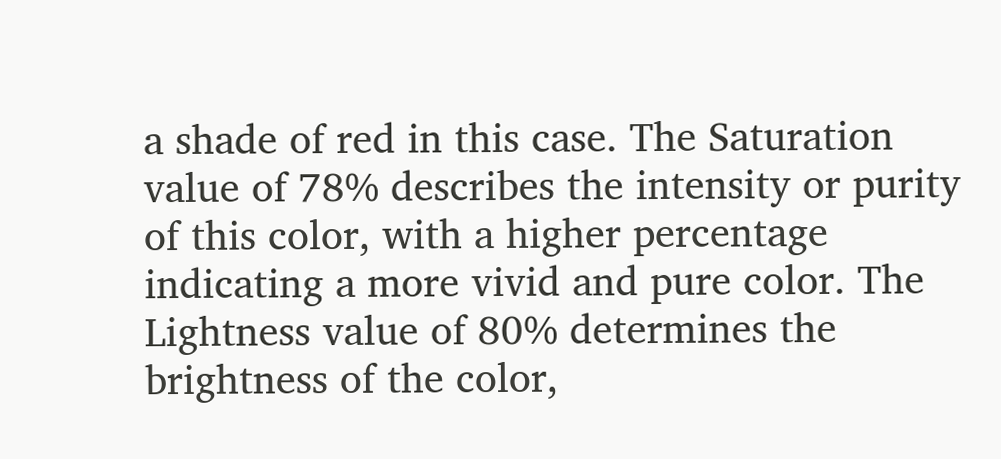a shade of red in this case. The Saturation value of 78% describes the intensity or purity of this color, with a higher percentage indicating a more vivid and pure color. The Lightness value of 80% determines the brightness of the color,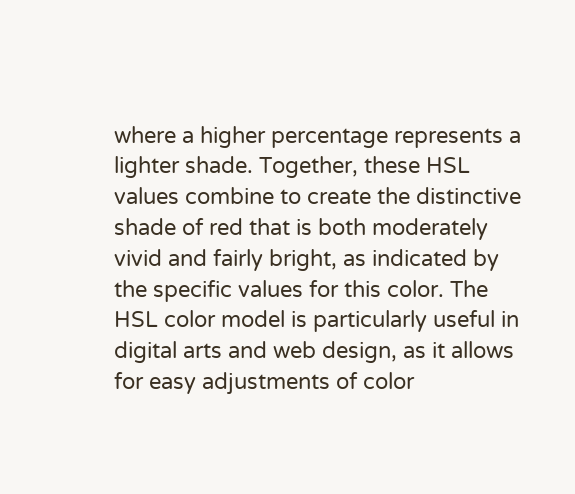where a higher percentage represents a lighter shade. Together, these HSL values combine to create the distinctive shade of red that is both moderately vivid and fairly bright, as indicated by the specific values for this color. The HSL color model is particularly useful in digital arts and web design, as it allows for easy adjustments of color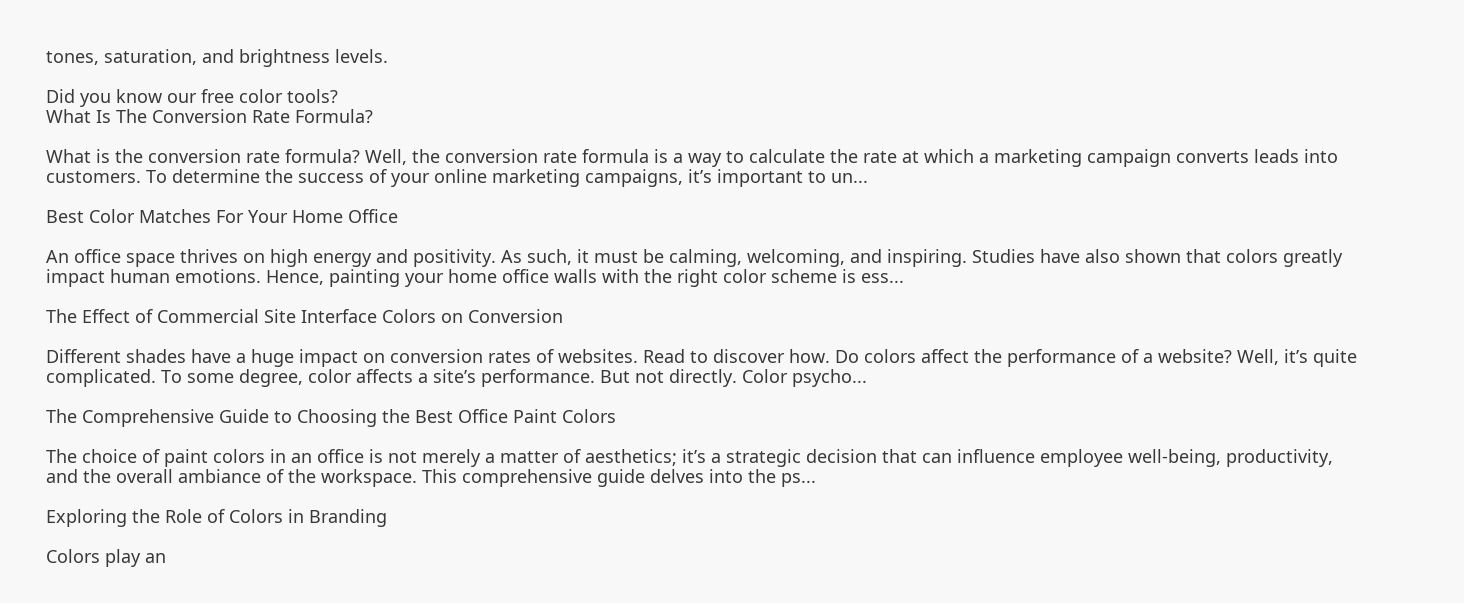tones, saturation, and brightness levels.

Did you know our free color tools?
What Is The Conversion Rate Formula?

What is the conversion rate formula? Well, the conversion rate formula is a way to calculate the rate at which a marketing campaign converts leads into customers. To determine the success of your online marketing campaigns, it’s important to un...

Best Color Matches For Your Home Office

An office space thrives on high energy and positivity. As such, it must be calming, welcoming, and inspiring. Studies have also shown that colors greatly impact human emotions. Hence, painting your home office walls with the right color scheme is ess...

The Effect of Commercial Site Interface Colors on Conversion

Different shades have a huge impact on conversion rates of websites. Read to discover how. Do colors affect the performance of a website? Well, it’s quite complicated. To some degree, color affects a site’s performance. But not directly. Color psycho...

The Comprehensive Guide to Choosing the Best Office Paint Colors

The choice of paint colors in an office is not merely a matter of aesthetics; it’s a strategic decision that can influence employee well-being, productivity, and the overall ambiance of the workspace. This comprehensive guide delves into the ps...

Exploring the Role of Colors in Branding

Colors play an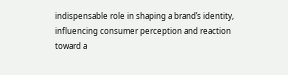indispensable role in shaping a brand’s identity, influencing consumer perception and reaction toward a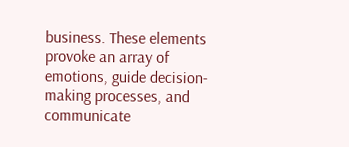business. These elements provoke an array of emotions, guide decision-making processes, and communicate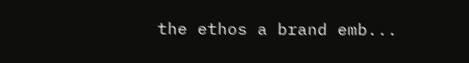the ethos a brand emb...